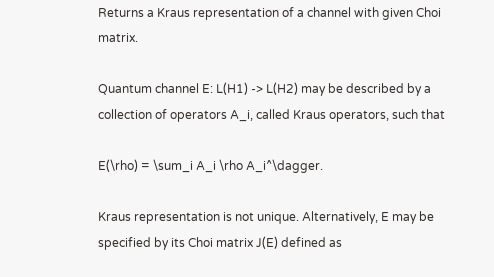Returns a Kraus representation of a channel with given Choi matrix.

Quantum channel E: L(H1) -> L(H2) may be described by a collection of operators A_i, called Kraus operators, such that

E(\rho) = \sum_i A_i \rho A_i^\dagger.

Kraus representation is not unique. Alternatively, E may be specified by its Choi matrix J(E) defined as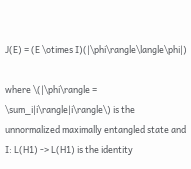J(E) = (E \otimes I)(|\phi\rangle\langle\phi|)

where \(|\phi\rangle = \sum_i|i\rangle|i\rangle\) is the unnormalized maximally entangled state and I: L(H1) -> L(H1) is the identity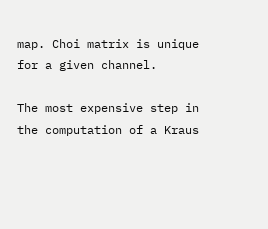map. Choi matrix is unique for a given channel.

The most expensive step in the computation of a Kraus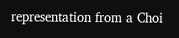representation from a Choi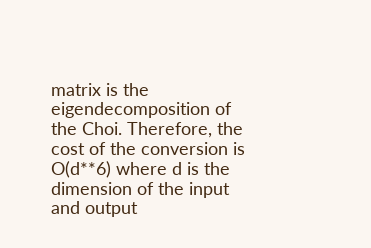matrix is the eigendecomposition of the Choi. Therefore, the cost of the conversion is O(d**6) where d is the dimension of the input and output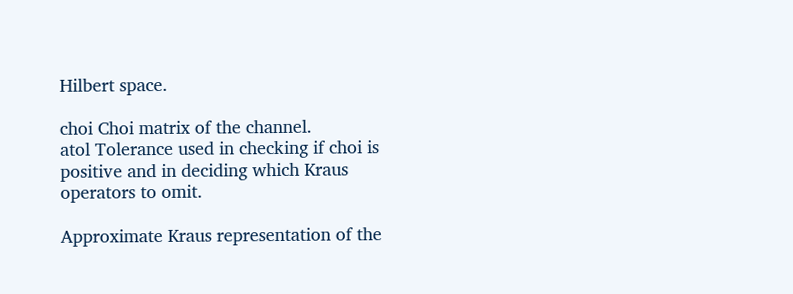Hilbert space.

choi Choi matrix of the channel.
atol Tolerance used in checking if choi is positive and in deciding which Kraus operators to omit.

Approximate Kraus representation of the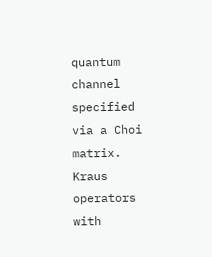quantum channel specified via a Choi matrix. Kraus operators with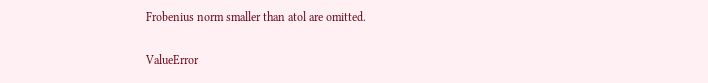Frobenius norm smaller than atol are omitted.

ValueError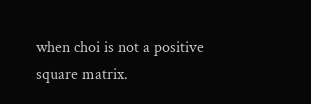when choi is not a positive square matrix.